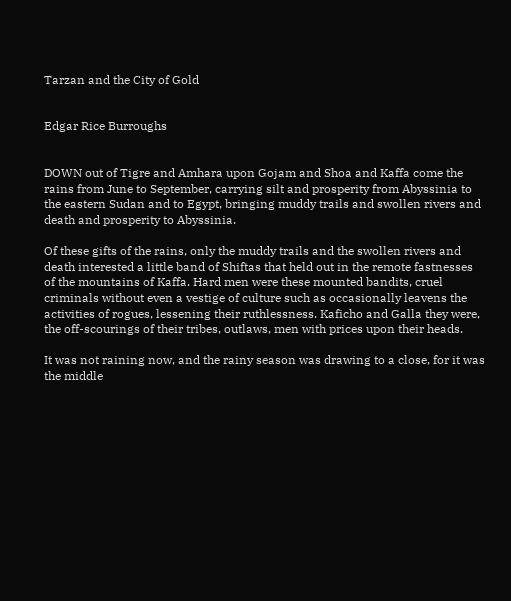Tarzan and the City of Gold


Edgar Rice Burroughs


DOWN out of Tigre and Amhara upon Gojam and Shoa and Kaffa come the rains from June to September, carrying silt and prosperity from Abyssinia to the eastern Sudan and to Egypt, bringing muddy trails and swollen rivers and death and prosperity to Abyssinia.

Of these gifts of the rains, only the muddy trails and the swollen rivers and death interested a little band of Shiftas that held out in the remote fastnesses of the mountains of Kaffa. Hard men were these mounted bandits, cruel criminals without even a vestige of culture such as occasionally leavens the activities of rogues, lessening their ruthlessness. Kaficho and Galla they were, the off-scourings of their tribes, outlaws, men with prices upon their heads.

It was not raining now, and the rainy season was drawing to a close, for it was the middle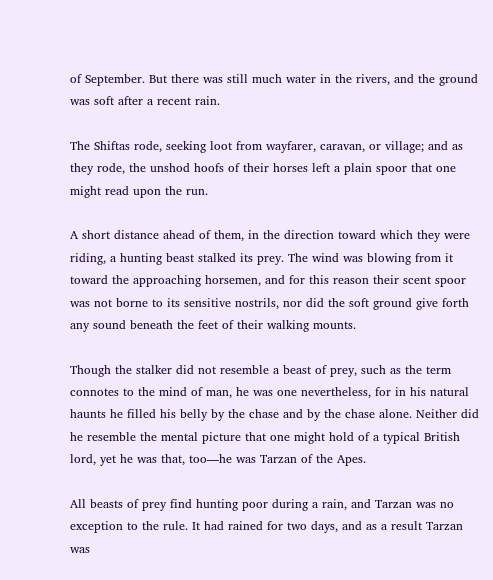of September. But there was still much water in the rivers, and the ground was soft after a recent rain.

The Shiftas rode, seeking loot from wayfarer, caravan, or village; and as they rode, the unshod hoofs of their horses left a plain spoor that one might read upon the run.

A short distance ahead of them, in the direction toward which they were riding, a hunting beast stalked its prey. The wind was blowing from it toward the approaching horsemen, and for this reason their scent spoor was not borne to its sensitive nostrils, nor did the soft ground give forth any sound beneath the feet of their walking mounts.

Though the stalker did not resemble a beast of prey, such as the term connotes to the mind of man, he was one nevertheless, for in his natural haunts he filled his belly by the chase and by the chase alone. Neither did he resemble the mental picture that one might hold of a typical British lord, yet he was that, too—he was Tarzan of the Apes.

All beasts of prey find hunting poor during a rain, and Tarzan was no exception to the rule. It had rained for two days, and as a result Tarzan was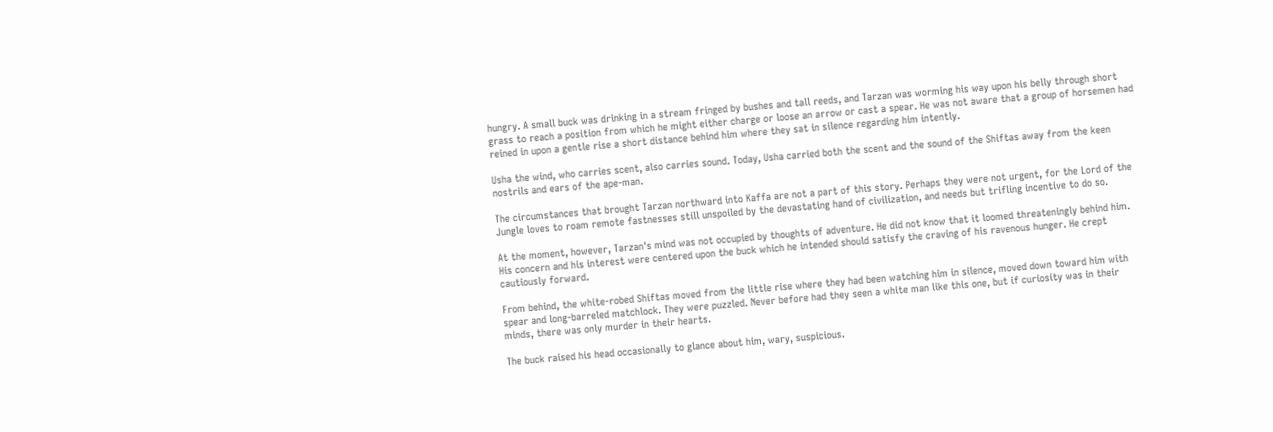hungry. A small buck was drinking in a stream fringed by bushes and tall reeds, and Tarzan was worming his way upon his belly through short grass to reach a position from which he might either charge or loose an arrow or cast a spear. He was not aware that a group of horsemen had reined in upon a gentle rise a short distance behind him where they sat in silence regarding him intently.

Usha the wind, who carries scent, also carries sound. Today, Usha carried both the scent and the sound of the Shiftas away from the keen nostrils and ears of the ape-man.

The circumstances that brought Tarzan northward into Kaffa are not a part of this story. Perhaps they were not urgent, for the Lord of the Jungle loves to roam remote fastnesses still unspoiled by the devastating hand of civilization, and needs but trifling incentive to do so.

At the moment, however, Tarzan's mind was not occupied by thoughts of adventure. He did not know that it loomed threateningly behind him. His concern and his interest were centered upon the buck which he intended should satisfy the craving of his ravenous hunger. He crept cautiously forward.

From behind, the white-robed Shiftas moved from the little rise where they had been watching him in silence, moved down toward him with spear and long-barreled matchlock. They were puzzled. Never before had they seen a white man like this one, but if curiosity was in their minds, there was only murder in their hearts.

The buck raised his head occasionally to glance about him, wary, suspicious.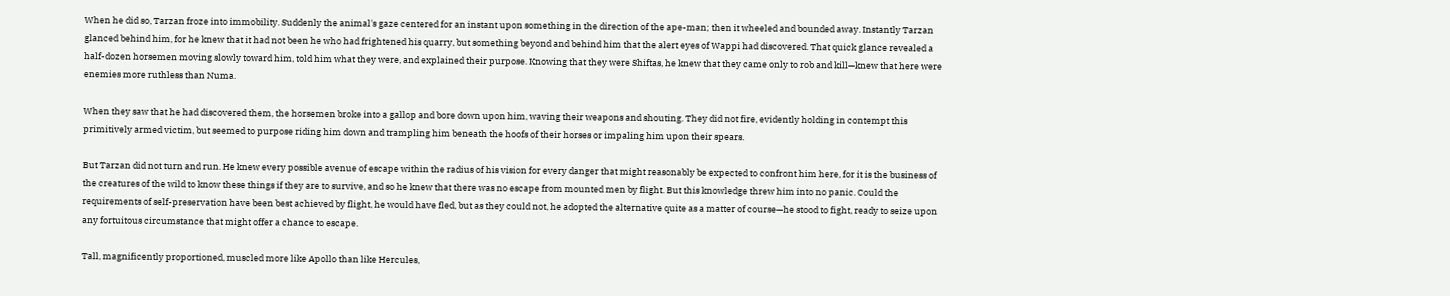When he did so, Tarzan froze into immobility. Suddenly the animal's gaze centered for an instant upon something in the direction of the ape-man; then it wheeled and bounded away. Instantly Tarzan glanced behind him, for he knew that it had not been he who had frightened his quarry, but something beyond and behind him that the alert eyes of Wappi had discovered. That quick glance revealed a half-dozen horsemen moving slowly toward him, told him what they were, and explained their purpose. Knowing that they were Shiftas, he knew that they came only to rob and kill—knew that here were enemies more ruthless than Numa.

When they saw that he had discovered them, the horsemen broke into a gallop and bore down upon him, waving their weapons and shouting. They did not fire, evidently holding in contempt this primitively armed victim, but seemed to purpose riding him down and trampling him beneath the hoofs of their horses or impaling him upon their spears.

But Tarzan did not turn and run. He knew every possible avenue of escape within the radius of his vision for every danger that might reasonably be expected to confront him here, for it is the business of the creatures of the wild to know these things if they are to survive, and so he knew that there was no escape from mounted men by flight. But this knowledge threw him into no panic. Could the requirements of self-preservation have been best achieved by flight, he would have fled, but as they could not, he adopted the alternative quite as a matter of course—he stood to fight, ready to seize upon any fortuitous circumstance that might offer a chance to escape.

Tall, magnificently proportioned, muscled more like Apollo than like Hercules,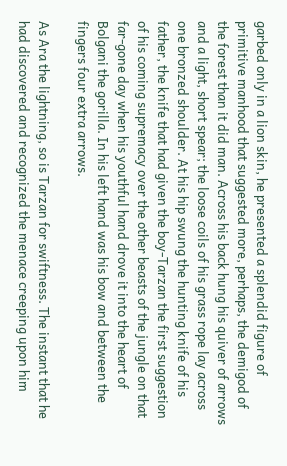garbed only in a lion skin, he presented a splendid figure of primitive manhood that suggested more, perhaps, the demigod of the forest than it did man. Across his back hung his quiver of arrows and a light, short spear; the loose coils of his grass rope lay across one bronzed shoulder. At his hip swung the hunting knife of his father, the knife that had given the boy-Tarzan the first suggestion of his coming supremacy over the other beasts of the jungle on that far-gone day when his youthful hand drove it into the heart of Bolgani the gorilla. In his left hand was his bow and between the fingers four extra arrows.

As Ara the lightning, so is Tarzan for swiftness. The instant that he had discovered and recognized the menace creeping upon him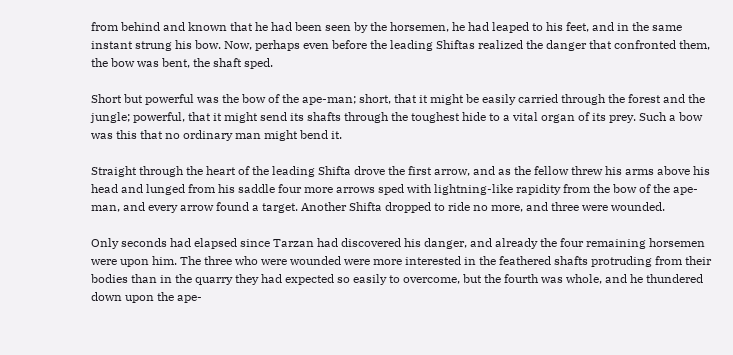from behind and known that he had been seen by the horsemen, he had leaped to his feet, and in the same instant strung his bow. Now, perhaps even before the leading Shiftas realized the danger that confronted them, the bow was bent, the shaft sped.

Short but powerful was the bow of the ape-man; short, that it might be easily carried through the forest and the jungle; powerful, that it might send its shafts through the toughest hide to a vital organ of its prey. Such a bow was this that no ordinary man might bend it.

Straight through the heart of the leading Shifta drove the first arrow, and as the fellow threw his arms above his head and lunged from his saddle four more arrows sped with lightning-like rapidity from the bow of the ape-man, and every arrow found a target. Another Shifta dropped to ride no more, and three were wounded.

Only seconds had elapsed since Tarzan had discovered his danger, and already the four remaining horsemen were upon him. The three who were wounded were more interested in the feathered shafts protruding from their bodies than in the quarry they had expected so easily to overcome, but the fourth was whole, and he thundered down upon the ape-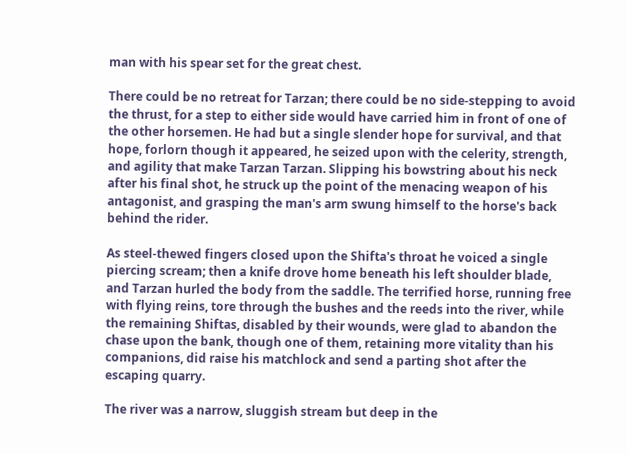man with his spear set for the great chest.

There could be no retreat for Tarzan; there could be no side-stepping to avoid the thrust, for a step to either side would have carried him in front of one of the other horsemen. He had but a single slender hope for survival, and that hope, forlorn though it appeared, he seized upon with the celerity, strength, and agility that make Tarzan Tarzan. Slipping his bowstring about his neck after his final shot, he struck up the point of the menacing weapon of his antagonist, and grasping the man's arm swung himself to the horse's back behind the rider.

As steel-thewed fingers closed upon the Shifta's throat he voiced a single piercing scream; then a knife drove home beneath his left shoulder blade, and Tarzan hurled the body from the saddle. The terrified horse, running free with flying reins, tore through the bushes and the reeds into the river, while the remaining Shiftas, disabled by their wounds, were glad to abandon the chase upon the bank, though one of them, retaining more vitality than his companions, did raise his matchlock and send a parting shot after the escaping quarry.

The river was a narrow, sluggish stream but deep in the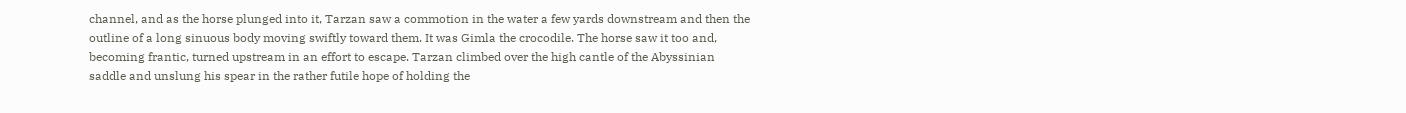channel, and as the horse plunged into it, Tarzan saw a commotion in the water a few yards downstream and then the outline of a long sinuous body moving swiftly toward them. It was Gimla the crocodile. The horse saw it too and, becoming frantic, turned upstream in an effort to escape. Tarzan climbed over the high cantle of the Abyssinian saddle and unslung his spear in the rather futile hope of holding the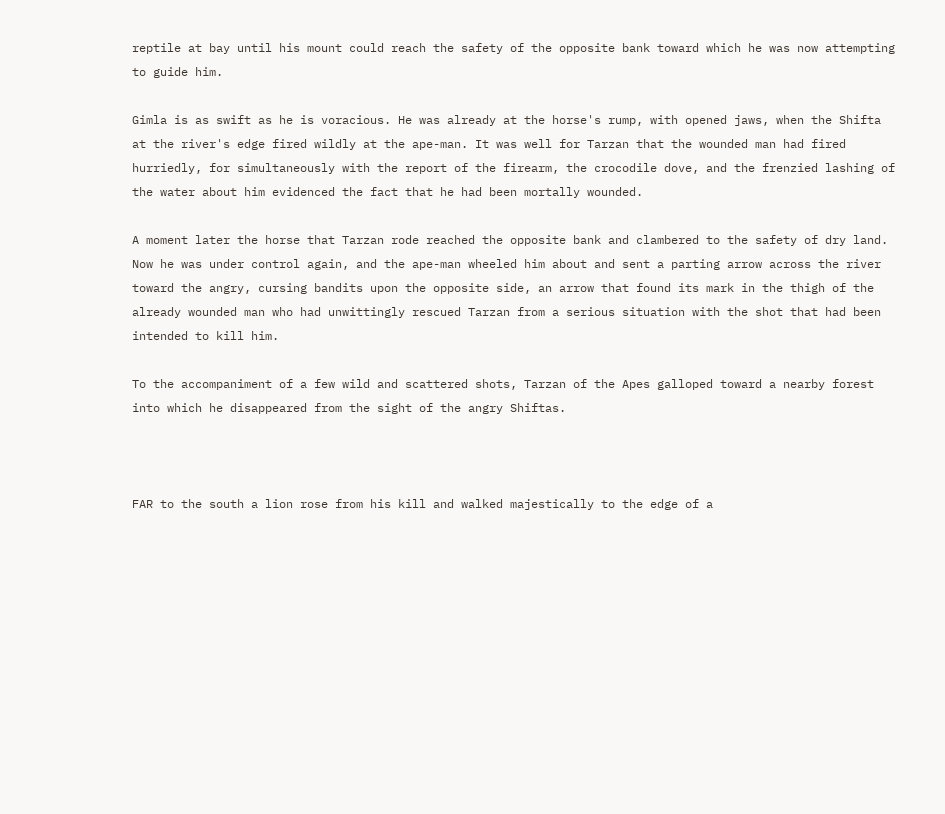reptile at bay until his mount could reach the safety of the opposite bank toward which he was now attempting to guide him.

Gimla is as swift as he is voracious. He was already at the horse's rump, with opened jaws, when the Shifta at the river's edge fired wildly at the ape-man. It was well for Tarzan that the wounded man had fired hurriedly, for simultaneously with the report of the firearm, the crocodile dove, and the frenzied lashing of the water about him evidenced the fact that he had been mortally wounded.

A moment later the horse that Tarzan rode reached the opposite bank and clambered to the safety of dry land. Now he was under control again, and the ape-man wheeled him about and sent a parting arrow across the river toward the angry, cursing bandits upon the opposite side, an arrow that found its mark in the thigh of the already wounded man who had unwittingly rescued Tarzan from a serious situation with the shot that had been intended to kill him.

To the accompaniment of a few wild and scattered shots, Tarzan of the Apes galloped toward a nearby forest into which he disappeared from the sight of the angry Shiftas.



FAR to the south a lion rose from his kill and walked majestically to the edge of a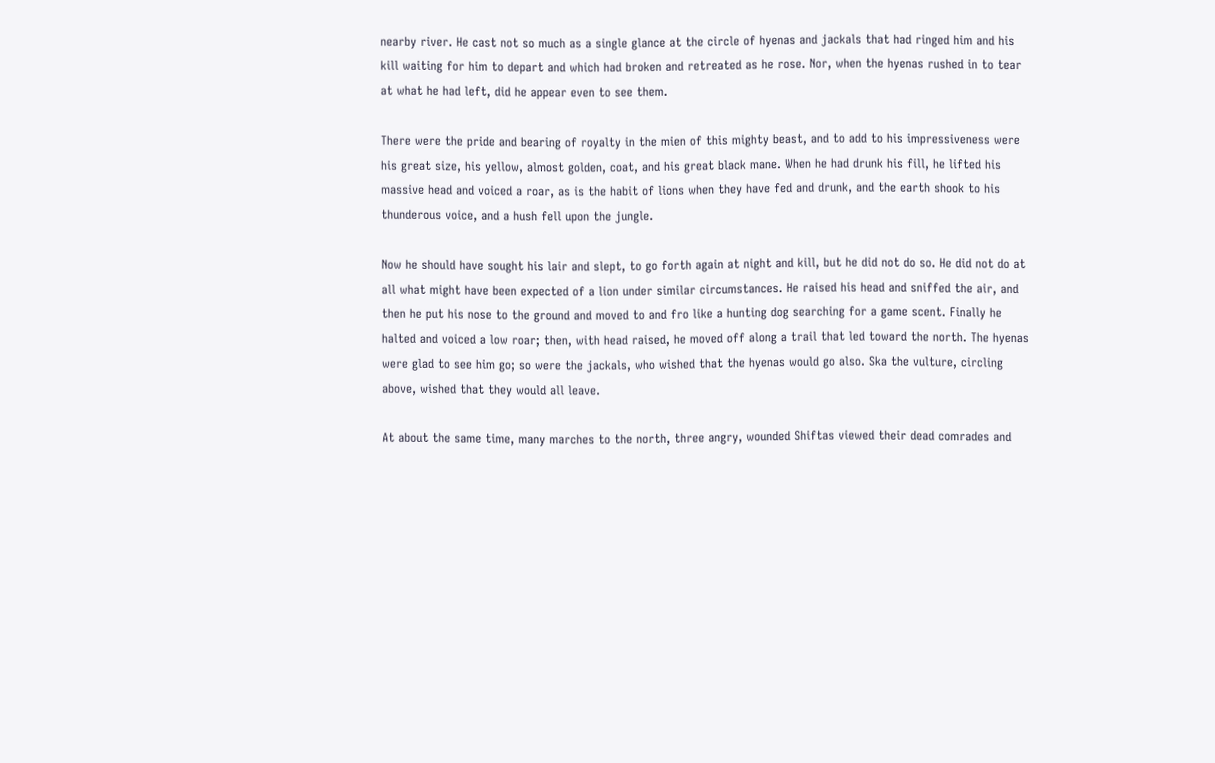nearby river. He cast not so much as a single glance at the circle of hyenas and jackals that had ringed him and his kill waiting for him to depart and which had broken and retreated as he rose. Nor, when the hyenas rushed in to tear at what he had left, did he appear even to see them.

There were the pride and bearing of royalty in the mien of this mighty beast, and to add to his impressiveness were his great size, his yellow, almost golden, coat, and his great black mane. When he had drunk his fill, he lifted his massive head and voiced a roar, as is the habit of lions when they have fed and drunk, and the earth shook to his thunderous voice, and a hush fell upon the jungle.

Now he should have sought his lair and slept, to go forth again at night and kill, but he did not do so. He did not do at all what might have been expected of a lion under similar circumstances. He raised his head and sniffed the air, and then he put his nose to the ground and moved to and fro like a hunting dog searching for a game scent. Finally he halted and voiced a low roar; then, with head raised, he moved off along a trail that led toward the north. The hyenas were glad to see him go; so were the jackals, who wished that the hyenas would go also. Ska the vulture, circling above, wished that they would all leave.

At about the same time, many marches to the north, three angry, wounded Shiftas viewed their dead comrades and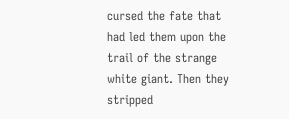cursed the fate that had led them upon the trail of the strange white giant. Then they stripped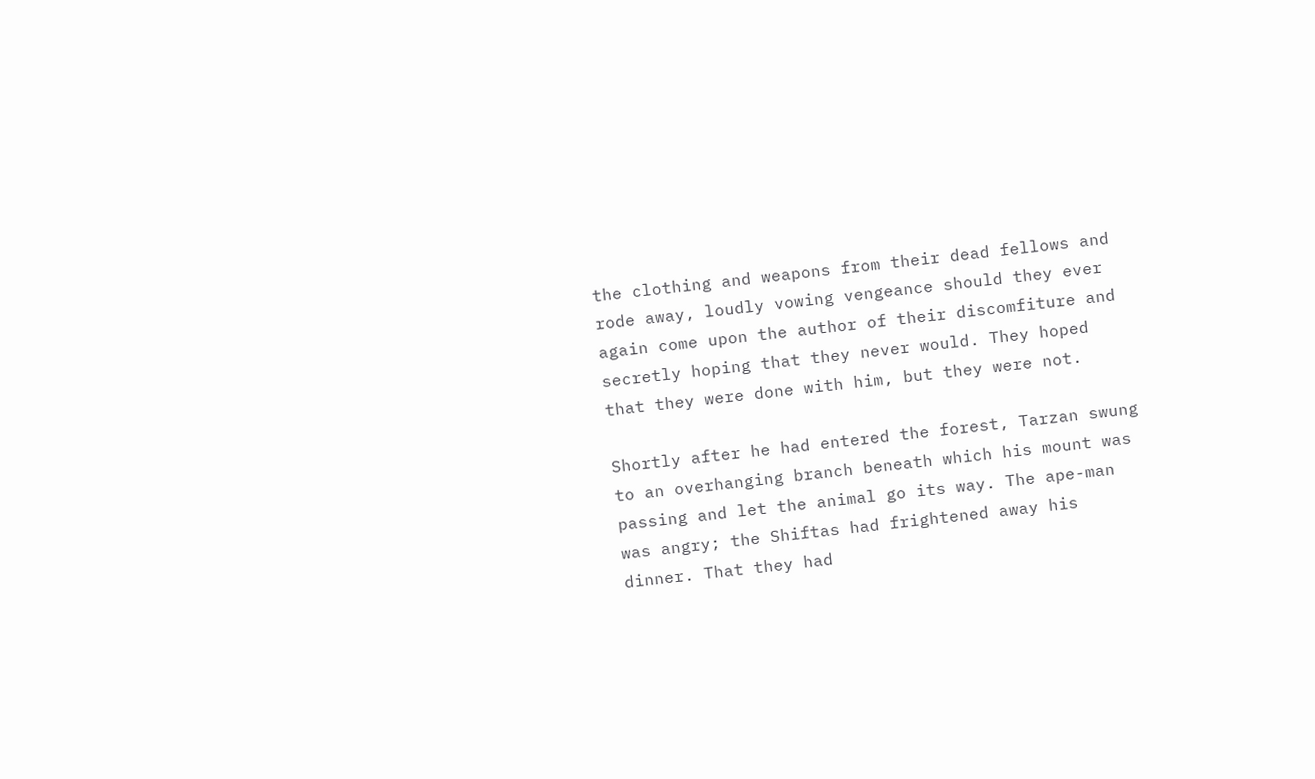the clothing and weapons from their dead fellows and rode away, loudly vowing vengeance should they ever again come upon the author of their discomfiture and secretly hoping that they never would. They hoped that they were done with him, but they were not.

Shortly after he had entered the forest, Tarzan swung to an overhanging branch beneath which his mount was passing and let the animal go its way. The ape-man was angry; the Shiftas had frightened away his dinner. That they had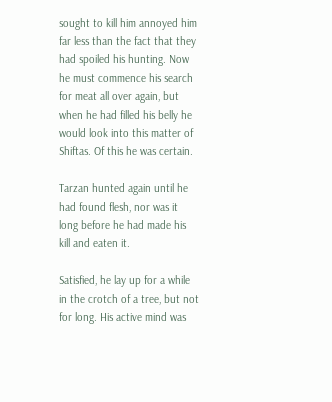sought to kill him annoyed him far less than the fact that they had spoiled his hunting. Now he must commence his search for meat all over again, but when he had filled his belly he would look into this matter of Shiftas. Of this he was certain.

Tarzan hunted again until he had found flesh, nor was it long before he had made his kill and eaten it.

Satisfied, he lay up for a while in the crotch of a tree, but not for long. His active mind was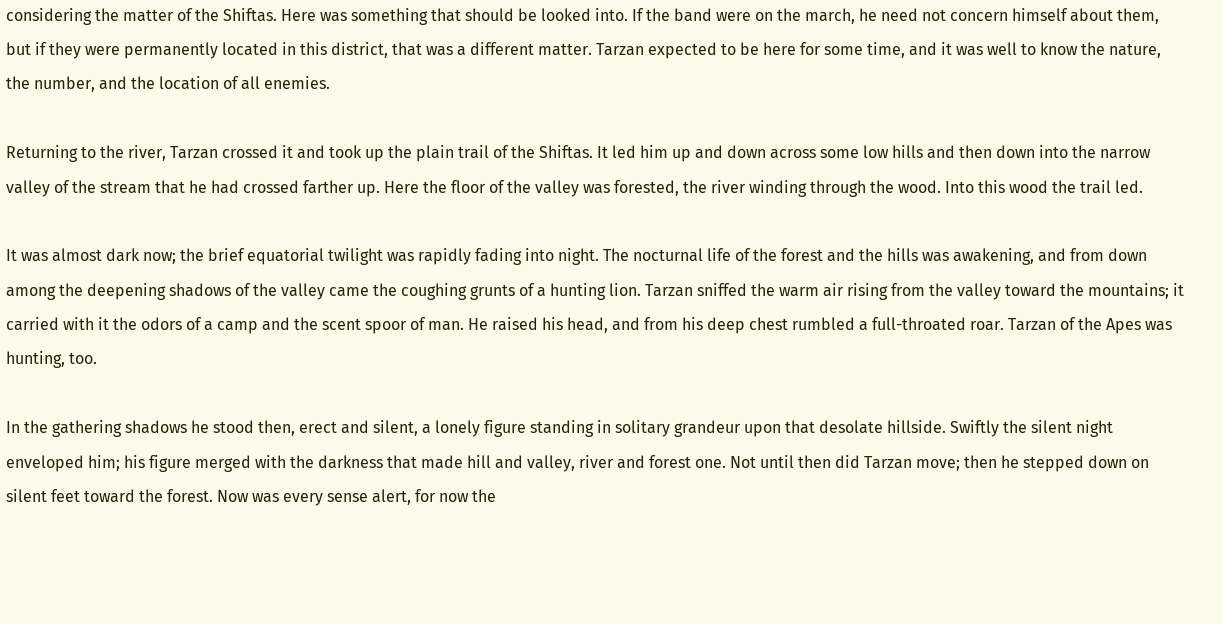considering the matter of the Shiftas. Here was something that should be looked into. If the band were on the march, he need not concern himself about them, but if they were permanently located in this district, that was a different matter. Tarzan expected to be here for some time, and it was well to know the nature, the number, and the location of all enemies.

Returning to the river, Tarzan crossed it and took up the plain trail of the Shiftas. It led him up and down across some low hills and then down into the narrow valley of the stream that he had crossed farther up. Here the floor of the valley was forested, the river winding through the wood. Into this wood the trail led.

It was almost dark now; the brief equatorial twilight was rapidly fading into night. The nocturnal life of the forest and the hills was awakening, and from down among the deepening shadows of the valley came the coughing grunts of a hunting lion. Tarzan sniffed the warm air rising from the valley toward the mountains; it carried with it the odors of a camp and the scent spoor of man. He raised his head, and from his deep chest rumbled a full-throated roar. Tarzan of the Apes was hunting, too.

In the gathering shadows he stood then, erect and silent, a lonely figure standing in solitary grandeur upon that desolate hillside. Swiftly the silent night enveloped him; his figure merged with the darkness that made hill and valley, river and forest one. Not until then did Tarzan move; then he stepped down on silent feet toward the forest. Now was every sense alert, for now the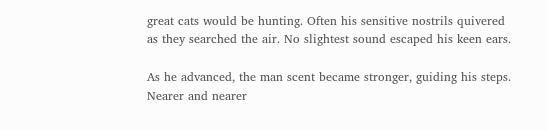great cats would be hunting. Often his sensitive nostrils quivered as they searched the air. No slightest sound escaped his keen ears.

As he advanced, the man scent became stronger, guiding his steps. Nearer and nearer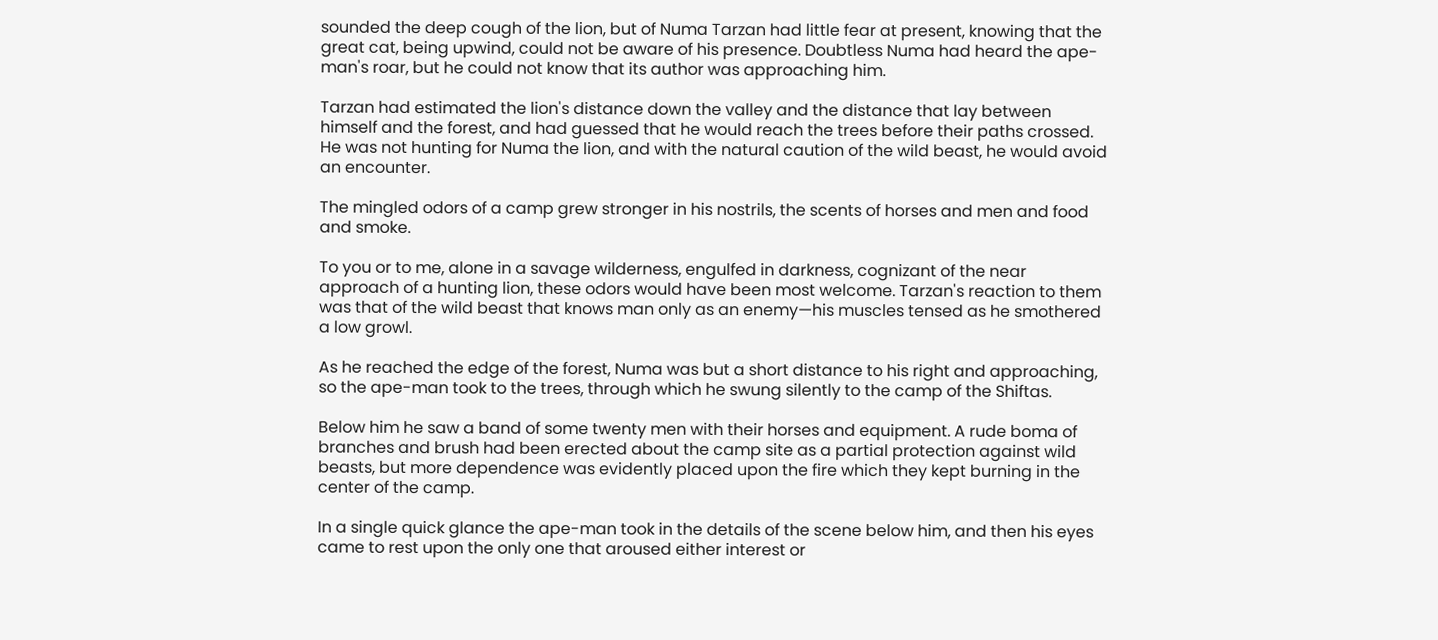sounded the deep cough of the lion, but of Numa Tarzan had little fear at present, knowing that the great cat, being upwind, could not be aware of his presence. Doubtless Numa had heard the ape-man's roar, but he could not know that its author was approaching him.

Tarzan had estimated the lion's distance down the valley and the distance that lay between himself and the forest, and had guessed that he would reach the trees before their paths crossed. He was not hunting for Numa the lion, and with the natural caution of the wild beast, he would avoid an encounter.

The mingled odors of a camp grew stronger in his nostrils, the scents of horses and men and food and smoke.

To you or to me, alone in a savage wilderness, engulfed in darkness, cognizant of the near approach of a hunting lion, these odors would have been most welcome. Tarzan's reaction to them was that of the wild beast that knows man only as an enemy—his muscles tensed as he smothered a low growl.

As he reached the edge of the forest, Numa was but a short distance to his right and approaching, so the ape-man took to the trees, through which he swung silently to the camp of the Shiftas.

Below him he saw a band of some twenty men with their horses and equipment. A rude boma of branches and brush had been erected about the camp site as a partial protection against wild beasts, but more dependence was evidently placed upon the fire which they kept burning in the center of the camp.

In a single quick glance the ape-man took in the details of the scene below him, and then his eyes came to rest upon the only one that aroused either interest or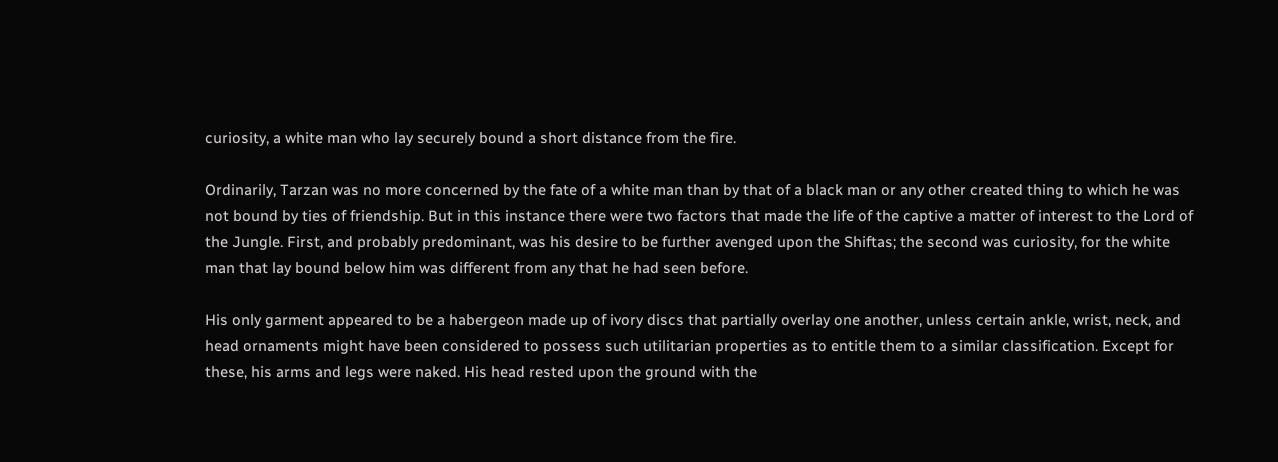curiosity, a white man who lay securely bound a short distance from the fire.

Ordinarily, Tarzan was no more concerned by the fate of a white man than by that of a black man or any other created thing to which he was not bound by ties of friendship. But in this instance there were two factors that made the life of the captive a matter of interest to the Lord of the Jungle. First, and probably predominant, was his desire to be further avenged upon the Shiftas; the second was curiosity, for the white man that lay bound below him was different from any that he had seen before.

His only garment appeared to be a habergeon made up of ivory discs that partially overlay one another, unless certain ankle, wrist, neck, and head ornaments might have been considered to possess such utilitarian properties as to entitle them to a similar classification. Except for these, his arms and legs were naked. His head rested upon the ground with the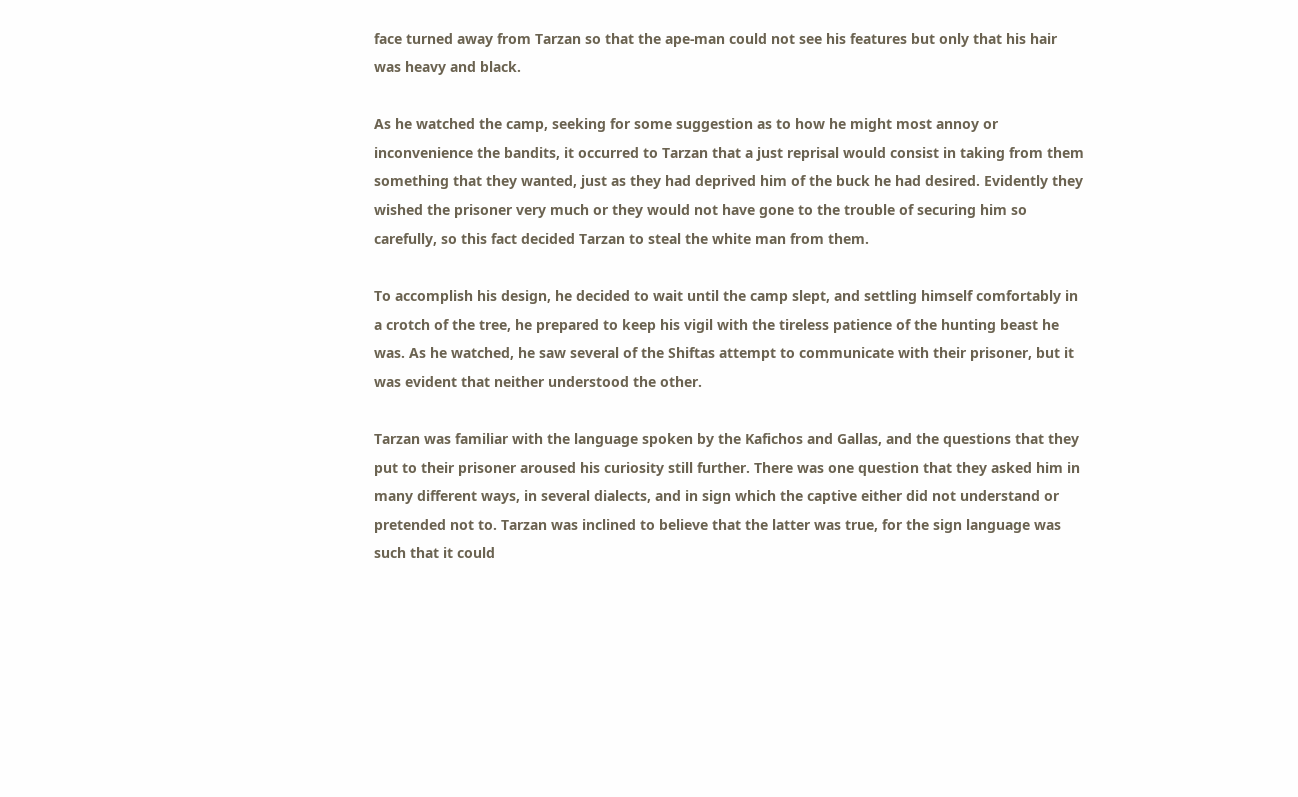face turned away from Tarzan so that the ape-man could not see his features but only that his hair was heavy and black.

As he watched the camp, seeking for some suggestion as to how he might most annoy or inconvenience the bandits, it occurred to Tarzan that a just reprisal would consist in taking from them something that they wanted, just as they had deprived him of the buck he had desired. Evidently they wished the prisoner very much or they would not have gone to the trouble of securing him so carefully, so this fact decided Tarzan to steal the white man from them.

To accomplish his design, he decided to wait until the camp slept, and settling himself comfortably in a crotch of the tree, he prepared to keep his vigil with the tireless patience of the hunting beast he was. As he watched, he saw several of the Shiftas attempt to communicate with their prisoner, but it was evident that neither understood the other.

Tarzan was familiar with the language spoken by the Kafichos and Gallas, and the questions that they put to their prisoner aroused his curiosity still further. There was one question that they asked him in many different ways, in several dialects, and in sign which the captive either did not understand or pretended not to. Tarzan was inclined to believe that the latter was true, for the sign language was such that it could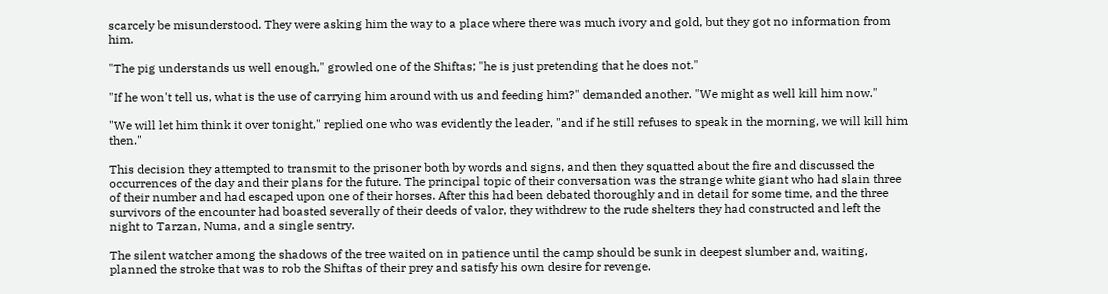scarcely be misunderstood. They were asking him the way to a place where there was much ivory and gold, but they got no information from him.

"The pig understands us well enough," growled one of the Shiftas; "he is just pretending that he does not."

"If he won't tell us, what is the use of carrying him around with us and feeding him?" demanded another. "We might as well kill him now."

"We will let him think it over tonight," replied one who was evidently the leader, "and if he still refuses to speak in the morning, we will kill him then."

This decision they attempted to transmit to the prisoner both by words and signs, and then they squatted about the fire and discussed the occurrences of the day and their plans for the future. The principal topic of their conversation was the strange white giant who had slain three of their number and had escaped upon one of their horses. After this had been debated thoroughly and in detail for some time, and the three survivors of the encounter had boasted severally of their deeds of valor, they withdrew to the rude shelters they had constructed and left the night to Tarzan, Numa, and a single sentry.

The silent watcher among the shadows of the tree waited on in patience until the camp should be sunk in deepest slumber and, waiting, planned the stroke that was to rob the Shiftas of their prey and satisfy his own desire for revenge.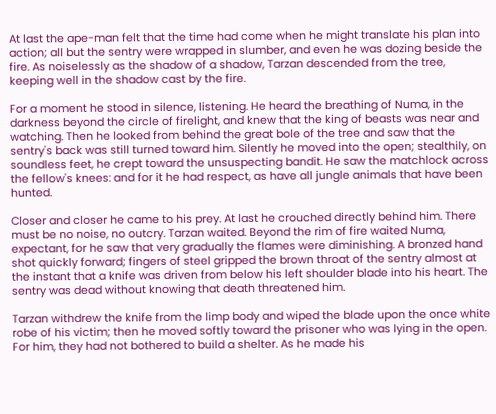At last the ape-man felt that the time had come when he might translate his plan into action; all but the sentry were wrapped in slumber, and even he was dozing beside the fire. As noiselessly as the shadow of a shadow, Tarzan descended from the tree, keeping well in the shadow cast by the fire.

For a moment he stood in silence, listening. He heard the breathing of Numa, in the darkness beyond the circle of firelight, and knew that the king of beasts was near and watching. Then he looked from behind the great bole of the tree and saw that the sentry's back was still turned toward him. Silently he moved into the open; stealthily, on soundless feet, he crept toward the unsuspecting bandit. He saw the matchlock across the fellow's knees: and for it he had respect, as have all jungle animals that have been hunted.

Closer and closer he came to his prey. At last he crouched directly behind him. There must be no noise, no outcry. Tarzan waited. Beyond the rim of fire waited Numa, expectant, for he saw that very gradually the flames were diminishing. A bronzed hand shot quickly forward; fingers of steel gripped the brown throat of the sentry almost at the instant that a knife was driven from below his left shoulder blade into his heart. The sentry was dead without knowing that death threatened him.

Tarzan withdrew the knife from the limp body and wiped the blade upon the once white robe of his victim; then he moved softly toward the prisoner who was lying in the open. For him, they had not bothered to build a shelter. As he made his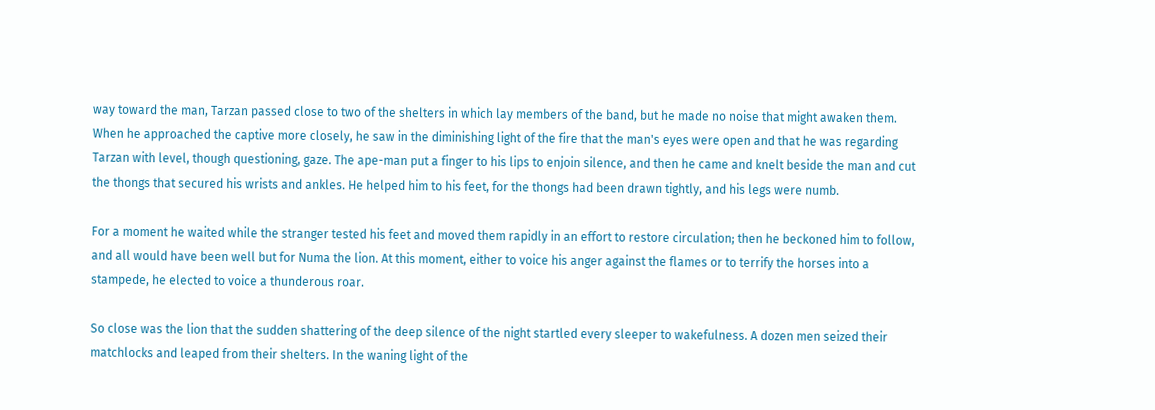way toward the man, Tarzan passed close to two of the shelters in which lay members of the band, but he made no noise that might awaken them. When he approached the captive more closely, he saw in the diminishing light of the fire that the man's eyes were open and that he was regarding Tarzan with level, though questioning, gaze. The ape-man put a finger to his lips to enjoin silence, and then he came and knelt beside the man and cut the thongs that secured his wrists and ankles. He helped him to his feet, for the thongs had been drawn tightly, and his legs were numb.

For a moment he waited while the stranger tested his feet and moved them rapidly in an effort to restore circulation; then he beckoned him to follow, and all would have been well but for Numa the lion. At this moment, either to voice his anger against the flames or to terrify the horses into a stampede, he elected to voice a thunderous roar.

So close was the lion that the sudden shattering of the deep silence of the night startled every sleeper to wakefulness. A dozen men seized their matchlocks and leaped from their shelters. In the waning light of the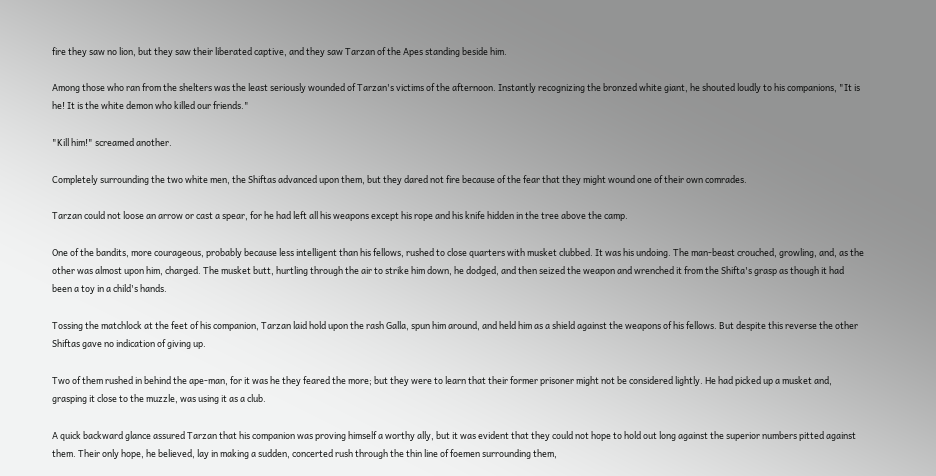fire they saw no lion, but they saw their liberated captive, and they saw Tarzan of the Apes standing beside him.

Among those who ran from the shelters was the least seriously wounded of Tarzan's victims of the afternoon. Instantly recognizing the bronzed white giant, he shouted loudly to his companions, "It is he! It is the white demon who killed our friends."

"Kill him!" screamed another.

Completely surrounding the two white men, the Shiftas advanced upon them, but they dared not fire because of the fear that they might wound one of their own comrades.

Tarzan could not loose an arrow or cast a spear, for he had left all his weapons except his rope and his knife hidden in the tree above the camp.

One of the bandits, more courageous, probably because less intelligent than his fellows, rushed to close quarters with musket clubbed. It was his undoing. The man-beast crouched, growling, and, as the other was almost upon him, charged. The musket butt, hurtling through the air to strike him down, he dodged, and then seized the weapon and wrenched it from the Shifta's grasp as though it had been a toy in a child's hands.

Tossing the matchlock at the feet of his companion, Tarzan laid hold upon the rash Galla, spun him around, and held him as a shield against the weapons of his fellows. But despite this reverse the other Shiftas gave no indication of giving up.

Two of them rushed in behind the ape-man, for it was he they feared the more; but they were to learn that their former prisoner might not be considered lightly. He had picked up a musket and, grasping it close to the muzzle, was using it as a club.

A quick backward glance assured Tarzan that his companion was proving himself a worthy ally, but it was evident that they could not hope to hold out long against the superior numbers pitted against them. Their only hope, he believed, lay in making a sudden, concerted rush through the thin line of foemen surrounding them,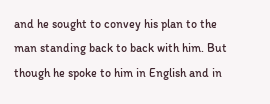and he sought to convey his plan to the man standing back to back with him. But though he spoke to him in English and in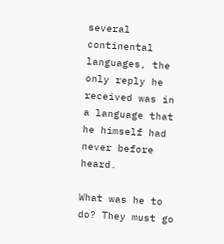several continental languages, the only reply he received was in a language that he himself had never before heard.

What was he to do? They must go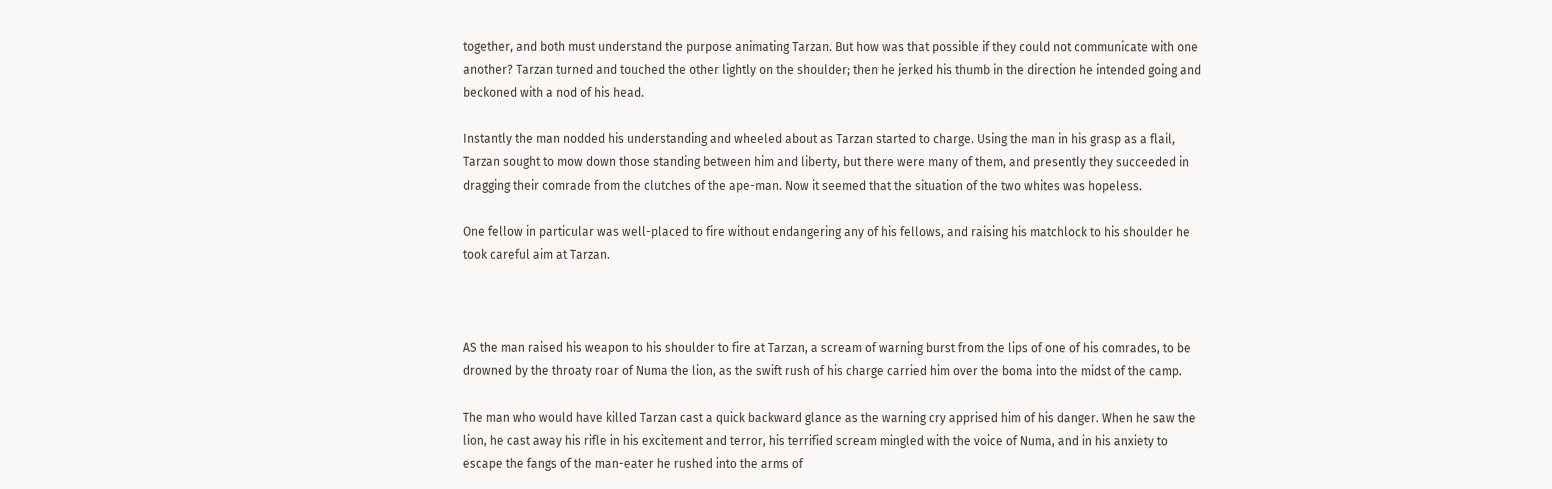together, and both must understand the purpose animating Tarzan. But how was that possible if they could not communicate with one another? Tarzan turned and touched the other lightly on the shoulder; then he jerked his thumb in the direction he intended going and beckoned with a nod of his head.

Instantly the man nodded his understanding and wheeled about as Tarzan started to charge. Using the man in his grasp as a flail, Tarzan sought to mow down those standing between him and liberty, but there were many of them, and presently they succeeded in dragging their comrade from the clutches of the ape-man. Now it seemed that the situation of the two whites was hopeless.

One fellow in particular was well-placed to fire without endangering any of his fellows, and raising his matchlock to his shoulder he took careful aim at Tarzan.



AS the man raised his weapon to his shoulder to fire at Tarzan, a scream of warning burst from the lips of one of his comrades, to be drowned by the throaty roar of Numa the lion, as the swift rush of his charge carried him over the boma into the midst of the camp.

The man who would have killed Tarzan cast a quick backward glance as the warning cry apprised him of his danger. When he saw the lion, he cast away his rifle in his excitement and terror, his terrified scream mingled with the voice of Numa, and in his anxiety to escape the fangs of the man-eater he rushed into the arms of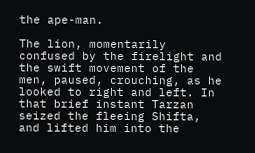the ape-man.

The lion, momentarily confused by the firelight and the swift movement of the men, paused, crouching, as he looked to right and left. In that brief instant Tarzan seized the fleeing Shifta, and lifted him into the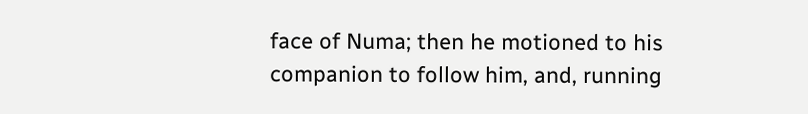face of Numa; then he motioned to his companion to follow him, and, running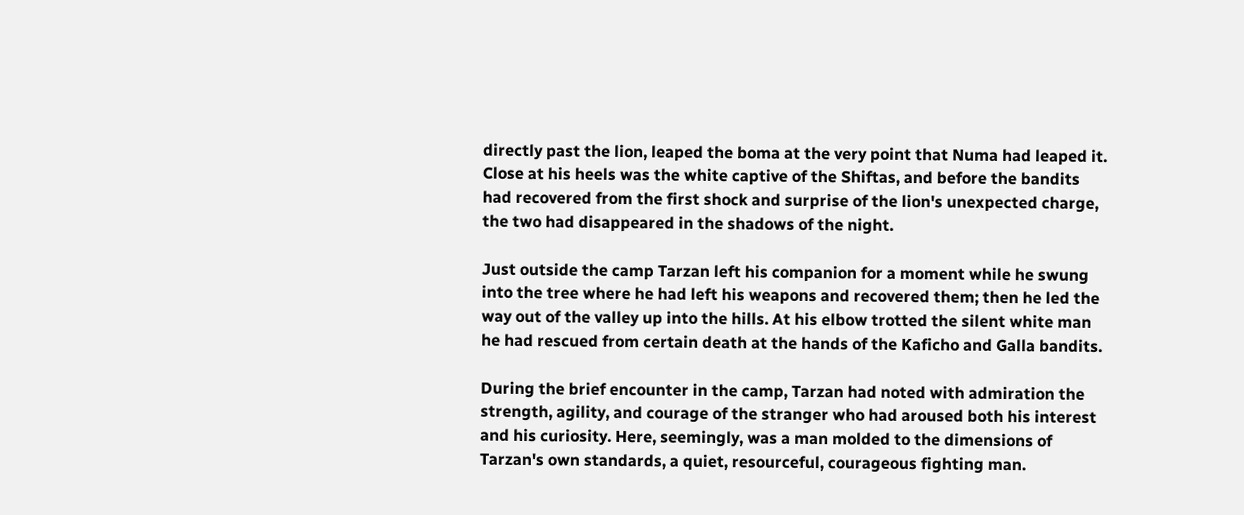directly past the lion, leaped the boma at the very point that Numa had leaped it. Close at his heels was the white captive of the Shiftas, and before the bandits had recovered from the first shock and surprise of the lion's unexpected charge, the two had disappeared in the shadows of the night.

Just outside the camp Tarzan left his companion for a moment while he swung into the tree where he had left his weapons and recovered them; then he led the way out of the valley up into the hills. At his elbow trotted the silent white man he had rescued from certain death at the hands of the Kaficho and Galla bandits.

During the brief encounter in the camp, Tarzan had noted with admiration the strength, agility, and courage of the stranger who had aroused both his interest and his curiosity. Here, seemingly, was a man molded to the dimensions of Tarzan's own standards, a quiet, resourceful, courageous fighting man.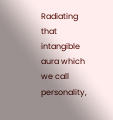Radiating that intangible aura which we call personality,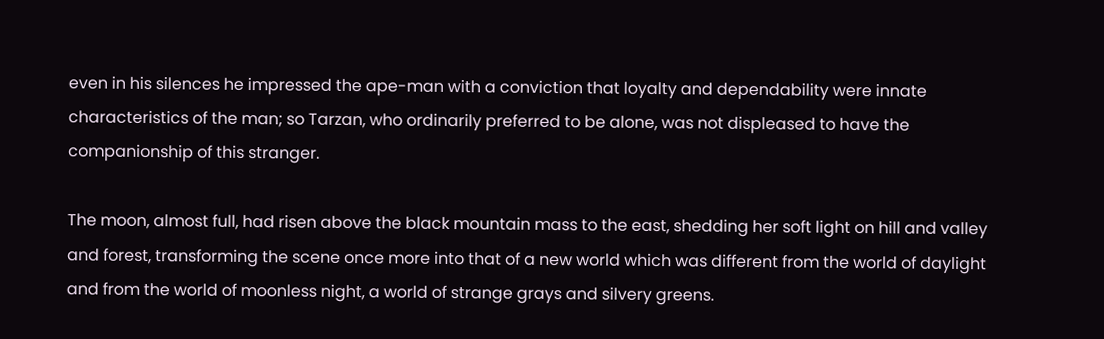even in his silences he impressed the ape-man with a conviction that loyalty and dependability were innate characteristics of the man; so Tarzan, who ordinarily preferred to be alone, was not displeased to have the companionship of this stranger.

The moon, almost full, had risen above the black mountain mass to the east, shedding her soft light on hill and valley and forest, transforming the scene once more into that of a new world which was different from the world of daylight and from the world of moonless night, a world of strange grays and silvery greens.